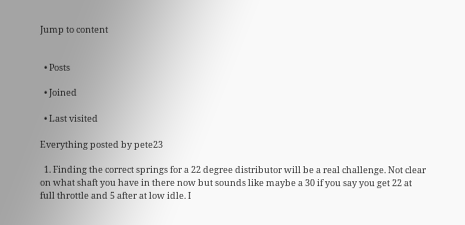Jump to content


  • Posts

  • Joined

  • Last visited

Everything posted by pete23

  1. Finding the correct springs for a 22 degree distributor will be a real challenge. Not clear on what shaft you have in there now but sounds like maybe a 30 if you say you get 22 at full throttle and 5 after at low idle. I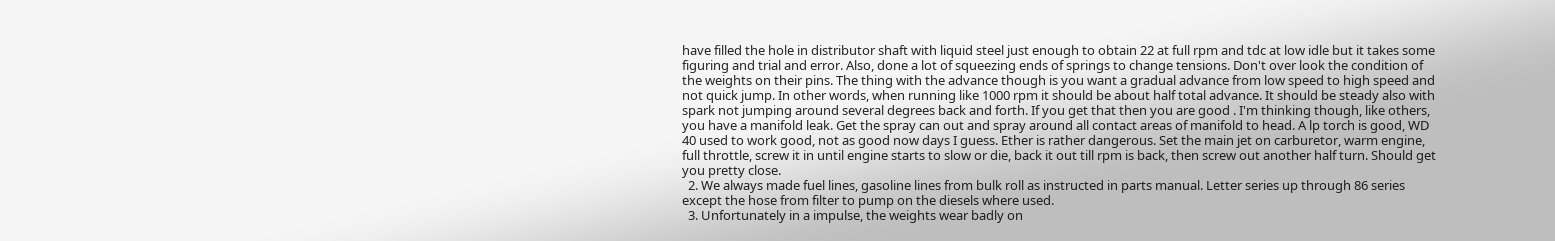have filled the hole in distributor shaft with liquid steel just enough to obtain 22 at full rpm and tdc at low idle but it takes some figuring and trial and error. Also, done a lot of squeezing ends of springs to change tensions. Don't over look the condition of the weights on their pins. The thing with the advance though is you want a gradual advance from low speed to high speed and not quick jump. In other words, when running like 1000 rpm it should be about half total advance. It should be steady also with spark not jumping around several degrees back and forth. If you get that then you are good . I'm thinking though, like others, you have a manifold leak. Get the spray can out and spray around all contact areas of manifold to head. A lp torch is good, WD 40 used to work good, not as good now days I guess. Ether is rather dangerous. Set the main jet on carburetor, warm engine, full throttle, screw it in until engine starts to slow or die, back it out till rpm is back, then screw out another half turn. Should get you pretty close.
  2. We always made fuel lines, gasoline lines from bulk roll as instructed in parts manual. Letter series up through 86 series except the hose from filter to pump on the diesels where used.
  3. Unfortunately in a impulse, the weights wear badly on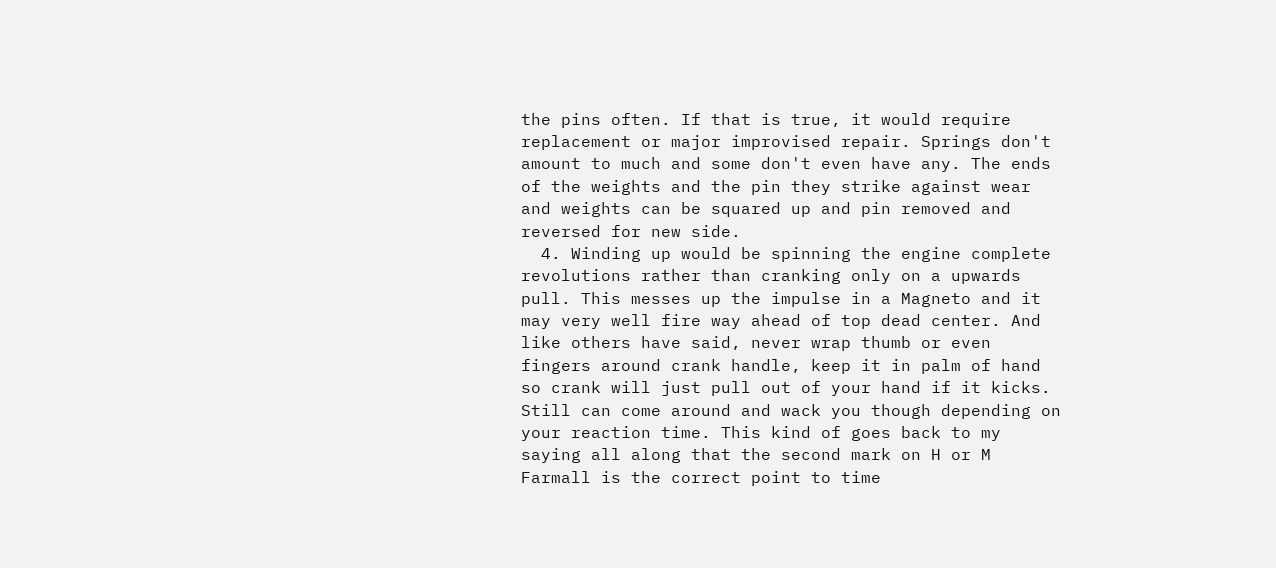the pins often. If that is true, it would require replacement or major improvised repair. Springs don't amount to much and some don't even have any. The ends of the weights and the pin they strike against wear and weights can be squared up and pin removed and reversed for new side.
  4. Winding up would be spinning the engine complete revolutions rather than cranking only on a upwards pull. This messes up the impulse in a Magneto and it may very well fire way ahead of top dead center. And like others have said, never wrap thumb or even fingers around crank handle, keep it in palm of hand so crank will just pull out of your hand if it kicks. Still can come around and wack you though depending on your reaction time. This kind of goes back to my saying all along that the second mark on H or M Farmall is the correct point to time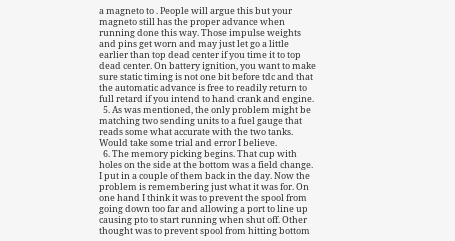a magneto to . People will argue this but your magneto still has the proper advance when running done this way. Those impulse weights and pins get worn and may just let go a little earlier than top dead center if you time it to top dead center. On battery ignition, you want to make sure static timing is not one bit before tdc and that the automatic advance is free to readily return to full retard if you intend to hand crank and engine.
  5. As was mentioned, the only problem might be matching two sending units to a fuel gauge that reads some what accurate with the two tanks. Would take some trial and error I believe.
  6. The memory picking begins. That cup with holes on the side at the bottom was a field change. I put in a couple of them back in the day. Now the problem is remembering just what it was for. On one hand I think it was to prevent the spool from going down too far and allowing a port to line up causing pto to start running when shut off. Other thought was to prevent spool from hitting bottom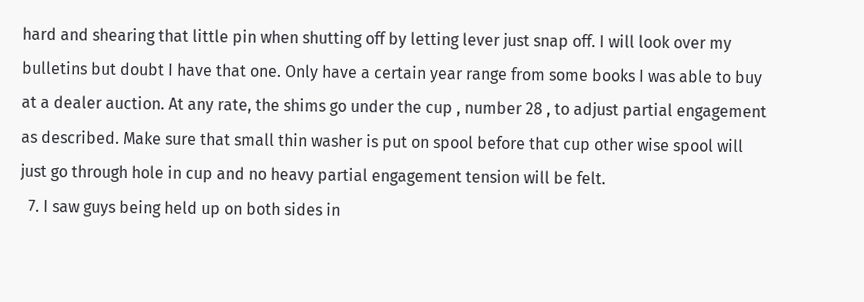hard and shearing that little pin when shutting off by letting lever just snap off. I will look over my bulletins but doubt I have that one. Only have a certain year range from some books I was able to buy at a dealer auction. At any rate, the shims go under the cup , number 28 , to adjust partial engagement as described. Make sure that small thin washer is put on spool before that cup other wise spool will just go through hole in cup and no heavy partial engagement tension will be felt.
  7. I saw guys being held up on both sides in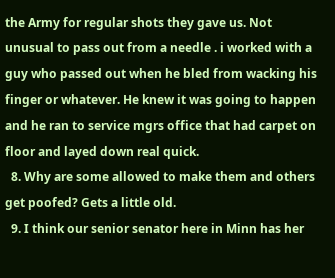the Army for regular shots they gave us. Not unusual to pass out from a needle . i worked with a guy who passed out when he bled from wacking his finger or whatever. He knew it was going to happen and he ran to service mgrs office that had carpet on floor and layed down real quick.
  8. Why are some allowed to make them and others get poofed? Gets a little old.
  9. I think our senior senator here in Minn has her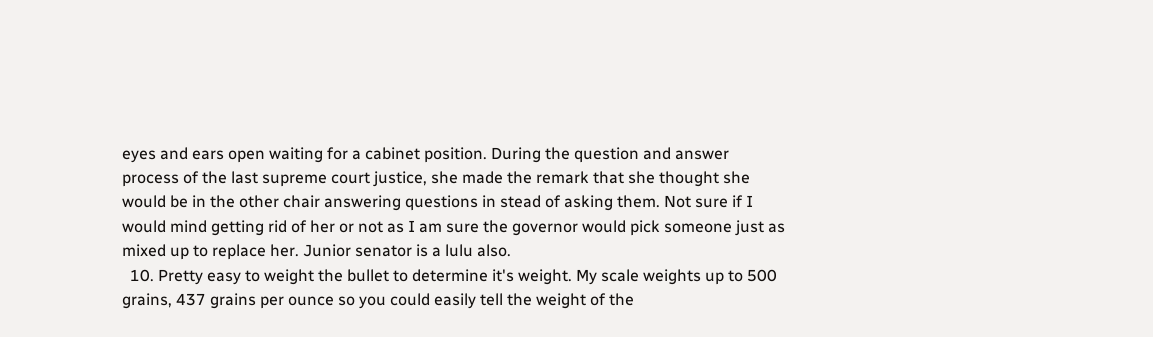eyes and ears open waiting for a cabinet position. During the question and answer process of the last supreme court justice, she made the remark that she thought she would be in the other chair answering questions in stead of asking them. Not sure if I would mind getting rid of her or not as I am sure the governor would pick someone just as mixed up to replace her. Junior senator is a lulu also.
  10. Pretty easy to weight the bullet to determine it's weight. My scale weights up to 500 grains, 437 grains per ounce so you could easily tell the weight of the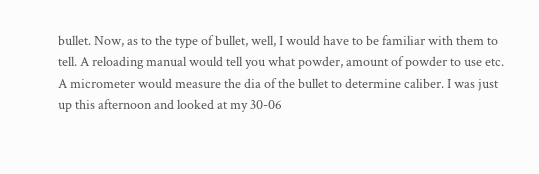bullet. Now, as to the type of bullet, well, I would have to be familiar with them to tell. A reloading manual would tell you what powder, amount of powder to use etc. A micrometer would measure the dia of the bullet to determine caliber. I was just up this afternoon and looked at my 30-06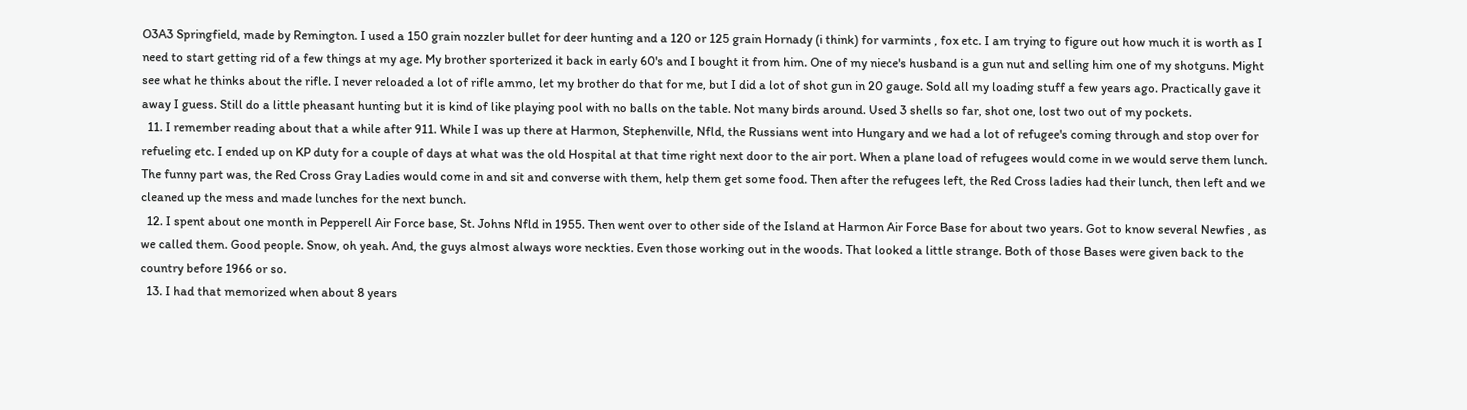O3A3 Springfield, made by Remington. I used a 150 grain nozzler bullet for deer hunting and a 120 or 125 grain Hornady (i think) for varmints , fox etc. I am trying to figure out how much it is worth as I need to start getting rid of a few things at my age. My brother sporterized it back in early 60's and I bought it from him. One of my niece's husband is a gun nut and selling him one of my shotguns. Might see what he thinks about the rifle. I never reloaded a lot of rifle ammo, let my brother do that for me, but I did a lot of shot gun in 20 gauge. Sold all my loading stuff a few years ago. Practically gave it away I guess. Still do a little pheasant hunting but it is kind of like playing pool with no balls on the table. Not many birds around. Used 3 shells so far, shot one, lost two out of my pockets.
  11. I remember reading about that a while after 911. While I was up there at Harmon, Stephenville, Nfld, the Russians went into Hungary and we had a lot of refugee's coming through and stop over for refueling etc. I ended up on KP duty for a couple of days at what was the old Hospital at that time right next door to the air port. When a plane load of refugees would come in we would serve them lunch. The funny part was, the Red Cross Gray Ladies would come in and sit and converse with them, help them get some food. Then after the refugees left, the Red Cross ladies had their lunch, then left and we cleaned up the mess and made lunches for the next bunch.
  12. I spent about one month in Pepperell Air Force base, St. Johns Nfld in 1955. Then went over to other side of the Island at Harmon Air Force Base for about two years. Got to know several Newfies , as we called them. Good people. Snow, oh yeah. And, the guys almost always wore neckties. Even those working out in the woods. That looked a little strange. Both of those Bases were given back to the country before 1966 or so.
  13. I had that memorized when about 8 years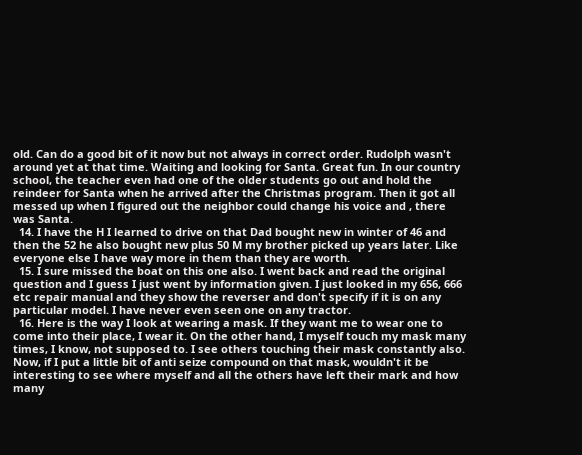old. Can do a good bit of it now but not always in correct order. Rudolph wasn't around yet at that time. Waiting and looking for Santa. Great fun. In our country school, the teacher even had one of the older students go out and hold the reindeer for Santa when he arrived after the Christmas program. Then it got all messed up when I figured out the neighbor could change his voice and , there was Santa.
  14. I have the H I learned to drive on that Dad bought new in winter of 46 and then the 52 he also bought new plus 50 M my brother picked up years later. Like everyone else I have way more in them than they are worth.
  15. I sure missed the boat on this one also. I went back and read the original question and I guess I just went by information given. I just looked in my 656, 666 etc repair manual and they show the reverser and don't specify if it is on any particular model. I have never even seen one on any tractor.
  16. Here is the way I look at wearing a mask. If they want me to wear one to come into their place, I wear it. On the other hand, I myself touch my mask many times, I know, not supposed to. I see others touching their mask constantly also. Now, if I put a little bit of anti seize compound on that mask, wouldn't it be interesting to see where myself and all the others have left their mark and how many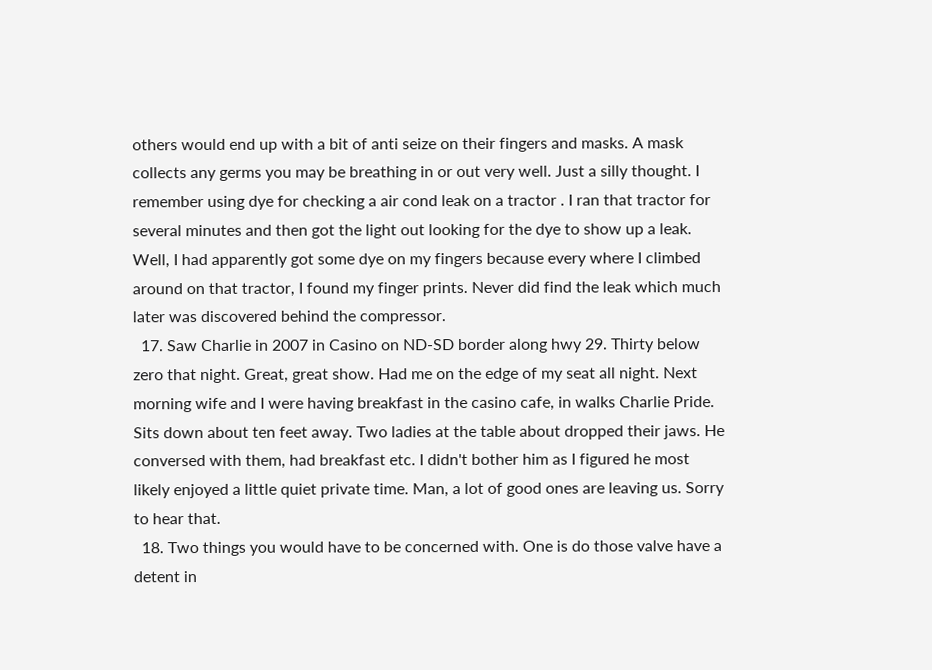others would end up with a bit of anti seize on their fingers and masks. A mask collects any germs you may be breathing in or out very well. Just a silly thought. I remember using dye for checking a air cond leak on a tractor . I ran that tractor for several minutes and then got the light out looking for the dye to show up a leak. Well, I had apparently got some dye on my fingers because every where I climbed around on that tractor, I found my finger prints. Never did find the leak which much later was discovered behind the compressor.
  17. Saw Charlie in 2007 in Casino on ND-SD border along hwy 29. Thirty below zero that night. Great, great show. Had me on the edge of my seat all night. Next morning wife and I were having breakfast in the casino cafe, in walks Charlie Pride. Sits down about ten feet away. Two ladies at the table about dropped their jaws. He conversed with them, had breakfast etc. I didn't bother him as I figured he most likely enjoyed a little quiet private time. Man, a lot of good ones are leaving us. Sorry to hear that.
  18. Two things you would have to be concerned with. One is do those valve have a detent in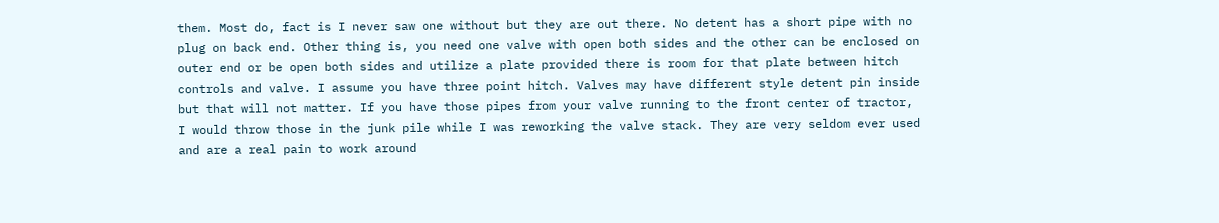them. Most do, fact is I never saw one without but they are out there. No detent has a short pipe with no plug on back end. Other thing is, you need one valve with open both sides and the other can be enclosed on outer end or be open both sides and utilize a plate provided there is room for that plate between hitch controls and valve. I assume you have three point hitch. Valves may have different style detent pin inside but that will not matter. If you have those pipes from your valve running to the front center of tractor, I would throw those in the junk pile while I was reworking the valve stack. They are very seldom ever used and are a real pain to work around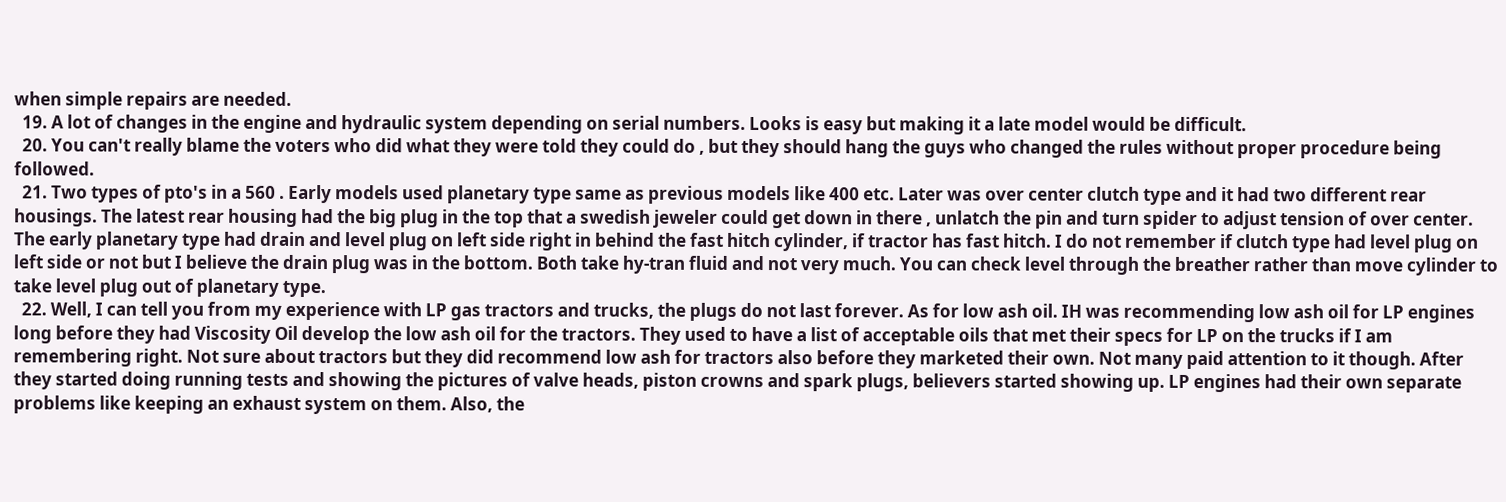when simple repairs are needed.
  19. A lot of changes in the engine and hydraulic system depending on serial numbers. Looks is easy but making it a late model would be difficult.
  20. You can't really blame the voters who did what they were told they could do , but they should hang the guys who changed the rules without proper procedure being followed.
  21. Two types of pto's in a 560 . Early models used planetary type same as previous models like 400 etc. Later was over center clutch type and it had two different rear housings. The latest rear housing had the big plug in the top that a swedish jeweler could get down in there , unlatch the pin and turn spider to adjust tension of over center. The early planetary type had drain and level plug on left side right in behind the fast hitch cylinder, if tractor has fast hitch. I do not remember if clutch type had level plug on left side or not but I believe the drain plug was in the bottom. Both take hy-tran fluid and not very much. You can check level through the breather rather than move cylinder to take level plug out of planetary type.
  22. Well, I can tell you from my experience with LP gas tractors and trucks, the plugs do not last forever. As for low ash oil. IH was recommending low ash oil for LP engines long before they had Viscosity Oil develop the low ash oil for the tractors. They used to have a list of acceptable oils that met their specs for LP on the trucks if I am remembering right. Not sure about tractors but they did recommend low ash for tractors also before they marketed their own. Not many paid attention to it though. After they started doing running tests and showing the pictures of valve heads, piston crowns and spark plugs, believers started showing up. LP engines had their own separate problems like keeping an exhaust system on them. Also, the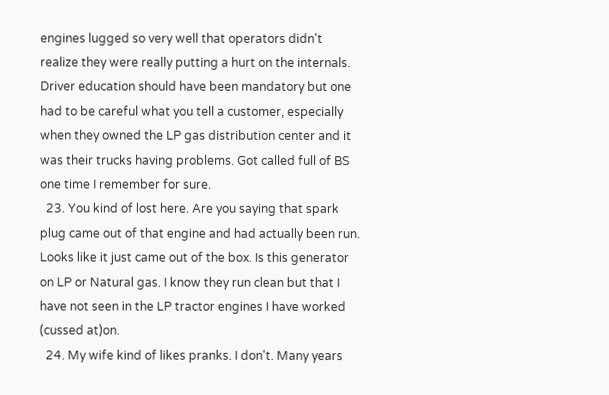engines lugged so very well that operators didn't realize they were really putting a hurt on the internals. Driver education should have been mandatory but one had to be careful what you tell a customer, especially when they owned the LP gas distribution center and it was their trucks having problems. Got called full of BS one time I remember for sure.
  23. You kind of lost here. Are you saying that spark plug came out of that engine and had actually been run. Looks like it just came out of the box. Is this generator on LP or Natural gas. I know they run clean but that I have not seen in the LP tractor engines I have worked (cussed at)on.
  24. My wife kind of likes pranks. I don't. Many years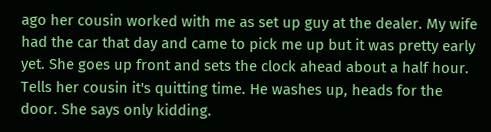ago her cousin worked with me as set up guy at the dealer. My wife had the car that day and came to pick me up but it was pretty early yet. She goes up front and sets the clock ahead about a half hour. Tells her cousin it's quitting time. He washes up, heads for the door. She says only kidding.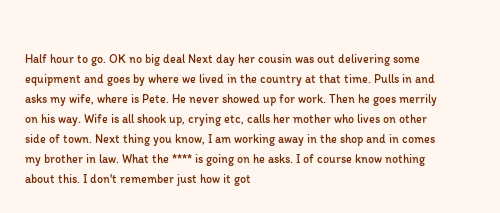Half hour to go. OK no big deal Next day her cousin was out delivering some equipment and goes by where we lived in the country at that time. Pulls in and asks my wife, where is Pete. He never showed up for work. Then he goes merrily on his way. Wife is all shook up, crying etc, calls her mother who lives on other side of town. Next thing you know, I am working away in the shop and in comes my brother in law. What the **** is going on he asks. I of course know nothing about this. I don't remember just how it got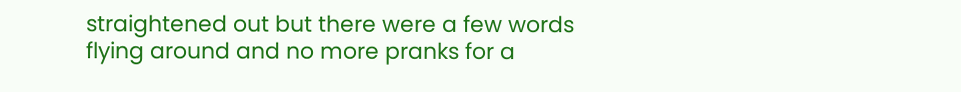straightened out but there were a few words flying around and no more pranks for a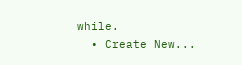while.
  • Create New...